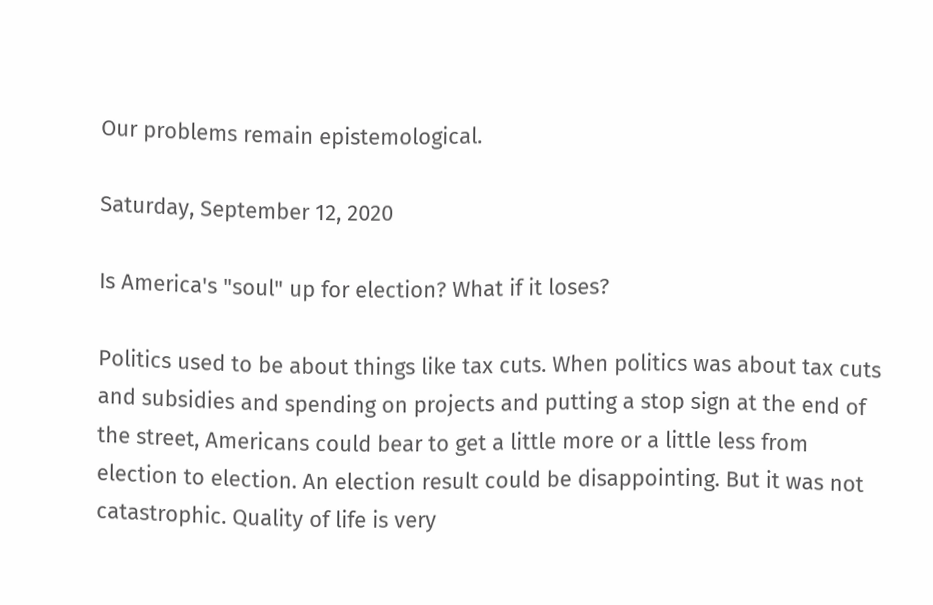Our problems remain epistemological.

Saturday, September 12, 2020

Is America's "soul" up for election? What if it loses?

Politics used to be about things like tax cuts. When politics was about tax cuts and subsidies and spending on projects and putting a stop sign at the end of the street, Americans could bear to get a little more or a little less from election to election. An election result could be disappointing. But it was not catastrophic. Quality of life is very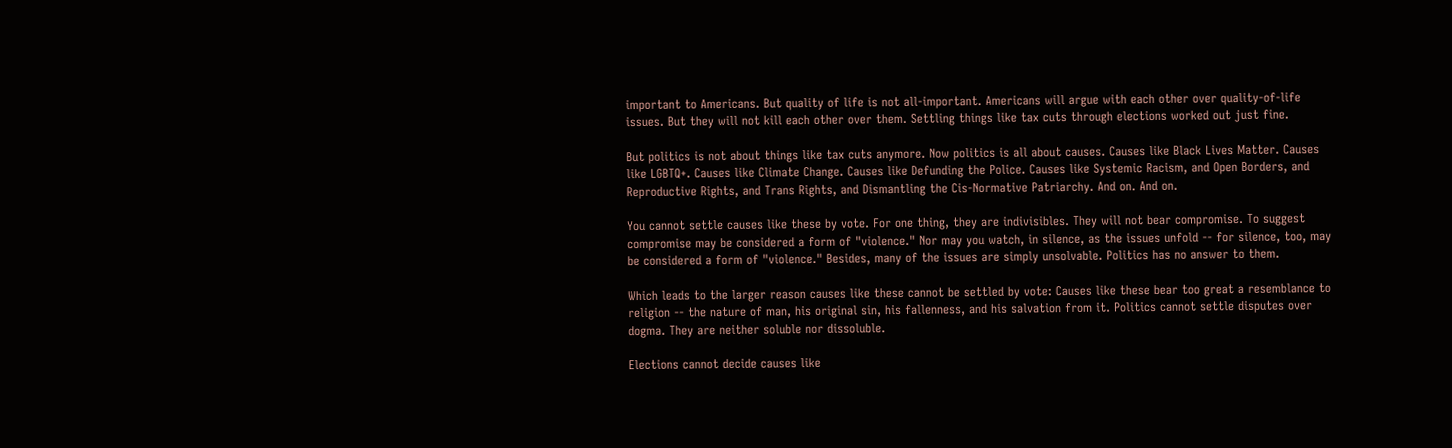important to Americans. But quality of life is not all-important. Americans will argue with each other over quality-of-life issues. But they will not kill each other over them. Settling things like tax cuts through elections worked out just fine.

But politics is not about things like tax cuts anymore. Now politics is all about causes. Causes like Black Lives Matter. Causes like LGBTQ+. Causes like Climate Change. Causes like Defunding the Police. Causes like Systemic Racism, and Open Borders, and Reproductive Rights, and Trans Rights, and Dismantling the Cis-Normative Patriarchy. And on. And on.

You cannot settle causes like these by vote. For one thing, they are indivisibles. They will not bear compromise. To suggest compromise may be considered a form of "violence." Nor may you watch, in silence, as the issues unfold -- for silence, too, may be considered a form of "violence." Besides, many of the issues are simply unsolvable. Politics has no answer to them.

Which leads to the larger reason causes like these cannot be settled by vote: Causes like these bear too great a resemblance to religion -- the nature of man, his original sin, his fallenness, and his salvation from it. Politics cannot settle disputes over dogma. They are neither soluble nor dissoluble.

Elections cannot decide causes like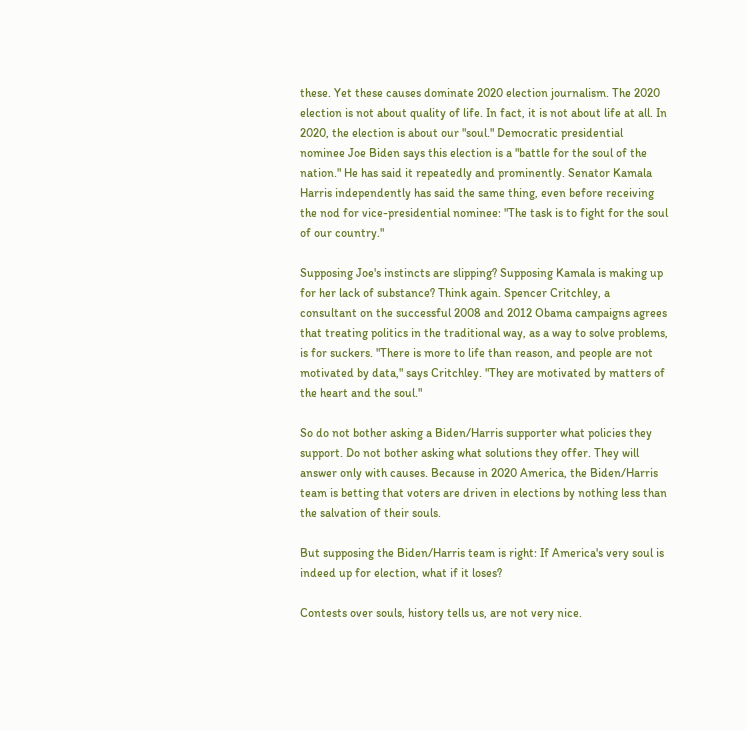these. Yet these causes dominate 2020 election journalism. The 2020 election is not about quality of life. In fact, it is not about life at all. In 2020, the election is about our "soul." Democratic presidential nominee Joe Biden says this election is a "battle for the soul of the nation." He has said it repeatedly and prominently. Senator Kamala Harris independently has said the same thing, even before receiving the nod for vice-presidential nominee: "The task is to fight for the soul of our country."

Supposing Joe's instincts are slipping? Supposing Kamala is making up for her lack of substance? Think again. Spencer Critchley, a consultant on the successful 2008 and 2012 Obama campaigns agrees that treating politics in the traditional way, as a way to solve problems, is for suckers. "There is more to life than reason, and people are not motivated by data," says Critchley. "They are motivated by matters of the heart and the soul."

So do not bother asking a Biden/Harris supporter what policies they support. Do not bother asking what solutions they offer. They will answer only with causes. Because in 2020 America, the Biden/Harris team is betting that voters are driven in elections by nothing less than the salvation of their souls.

But supposing the Biden/Harris team is right: If America's very soul is indeed up for election, what if it loses?

Contests over souls, history tells us, are not very nice.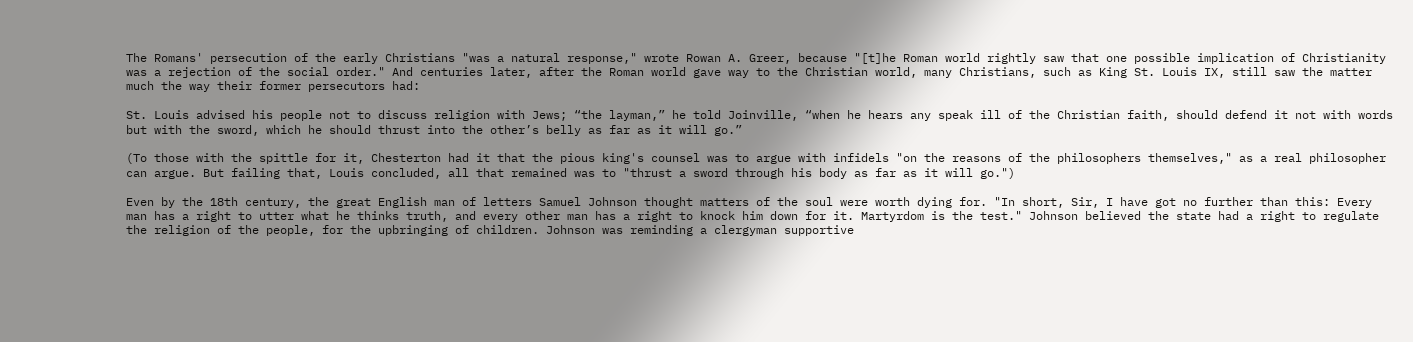The Romans' persecution of the early Christians "was a natural response," wrote Rowan A. Greer, because "[t]he Roman world rightly saw that one possible implication of Christianity was a rejection of the social order." And centuries later, after the Roman world gave way to the Christian world, many Christians, such as King St. Louis IX, still saw the matter much the way their former persecutors had:

St. Louis advised his people not to discuss religion with Jews; “the layman,” he told Joinville, “when he hears any speak ill of the Christian faith, should defend it not with words but with the sword, which he should thrust into the other’s belly as far as it will go.”

(To those with the spittle for it, Chesterton had it that the pious king's counsel was to argue with infidels "on the reasons of the philosophers themselves," as a real philosopher can argue. But failing that, Louis concluded, all that remained was to "thrust a sword through his body as far as it will go.")

Even by the 18th century, the great English man of letters Samuel Johnson thought matters of the soul were worth dying for. "In short, Sir, I have got no further than this: Every man has a right to utter what he thinks truth, and every other man has a right to knock him down for it. Martyrdom is the test." Johnson believed the state had a right to regulate the religion of the people, for the upbringing of children. Johnson was reminding a clergyman supportive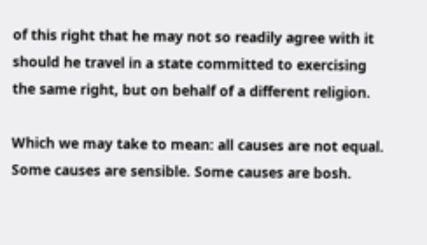of this right that he may not so readily agree with it should he travel in a state committed to exercising the same right, but on behalf of a different religion.

Which we may take to mean: all causes are not equal. Some causes are sensible. Some causes are bosh.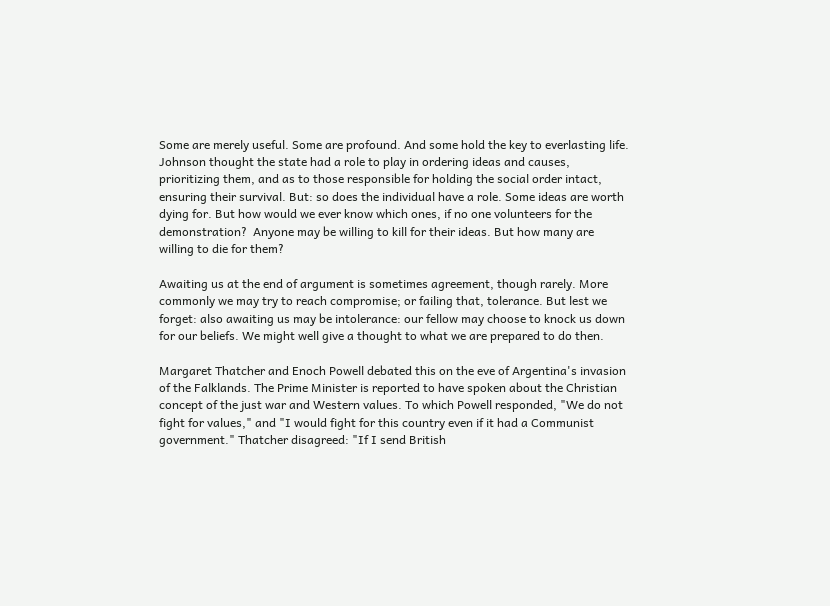Some are merely useful. Some are profound. And some hold the key to everlasting life. Johnson thought the state had a role to play in ordering ideas and causes, prioritizing them, and as to those responsible for holding the social order intact, ensuring their survival. But: so does the individual have a role. Some ideas are worth dying for. But how would we ever know which ones, if no one volunteers for the demonstration?  Anyone may be willing to kill for their ideas. But how many are willing to die for them?

Awaiting us at the end of argument is sometimes agreement, though rarely. More commonly we may try to reach compromise; or failing that, tolerance. But lest we forget: also awaiting us may be intolerance: our fellow may choose to knock us down for our beliefs. We might well give a thought to what we are prepared to do then.

Margaret Thatcher and Enoch Powell debated this on the eve of Argentina's invasion of the Falklands. The Prime Minister is reported to have spoken about the Christian concept of the just war and Western values. To which Powell responded, "We do not fight for values," and "I would fight for this country even if it had a Communist government." Thatcher disagreed: "If I send British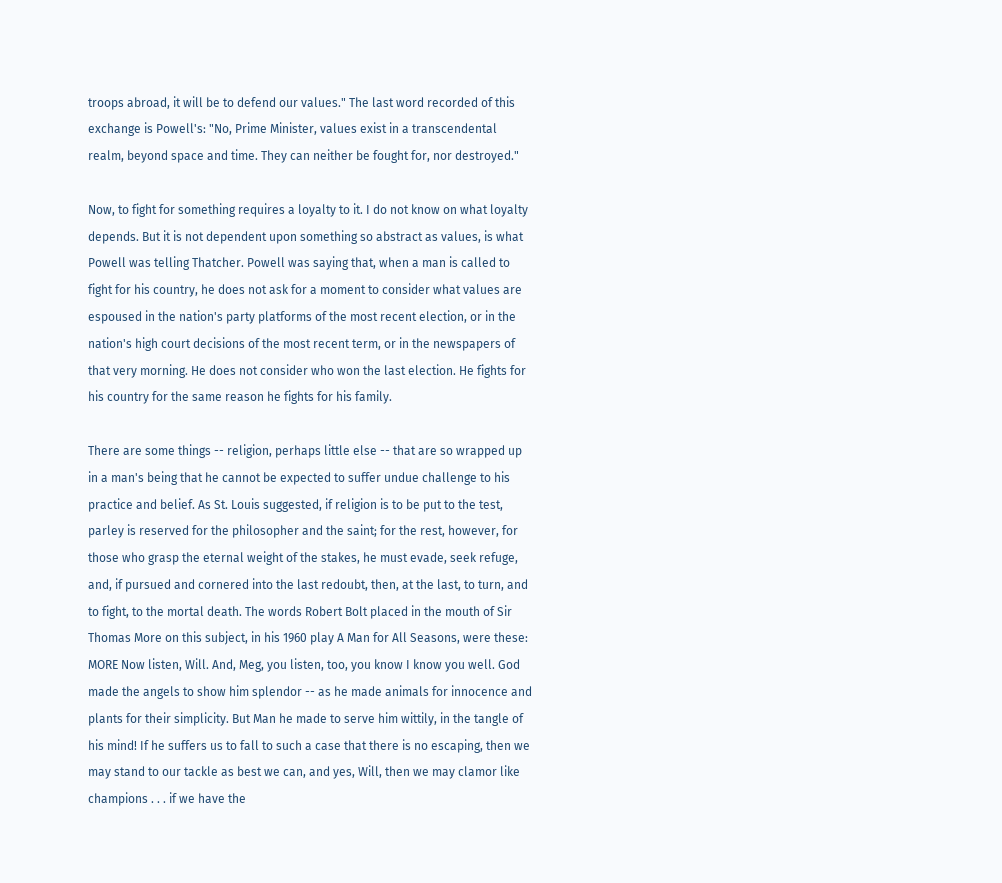troops abroad, it will be to defend our values." The last word recorded of this exchange is Powell's: "No, Prime Minister, values exist in a transcendental realm, beyond space and time. They can neither be fought for, nor destroyed."

Now, to fight for something requires a loyalty to it. I do not know on what loyalty depends. But it is not dependent upon something so abstract as values, is what Powell was telling Thatcher. Powell was saying that, when a man is called to fight for his country, he does not ask for a moment to consider what values are espoused in the nation's party platforms of the most recent election, or in the nation's high court decisions of the most recent term, or in the newspapers of that very morning. He does not consider who won the last election. He fights for his country for the same reason he fights for his family.

There are some things -- religion, perhaps little else -- that are so wrapped up in a man's being that he cannot be expected to suffer undue challenge to his practice and belief. As St. Louis suggested, if religion is to be put to the test, parley is reserved for the philosopher and the saint; for the rest, however, for those who grasp the eternal weight of the stakes, he must evade, seek refuge, and, if pursued and cornered into the last redoubt, then, at the last, to turn, and to fight, to the mortal death. The words Robert Bolt placed in the mouth of Sir Thomas More on this subject, in his 1960 play A Man for All Seasons, were these:
MORE Now listen, Will. And, Meg, you listen, too, you know I know you well. God made the angels to show him splendor -- as he made animals for innocence and plants for their simplicity. But Man he made to serve him wittily, in the tangle of his mind! If he suffers us to fall to such a case that there is no escaping, then we may stand to our tackle as best we can, and yes, Will, then we may clamor like champions . . . if we have the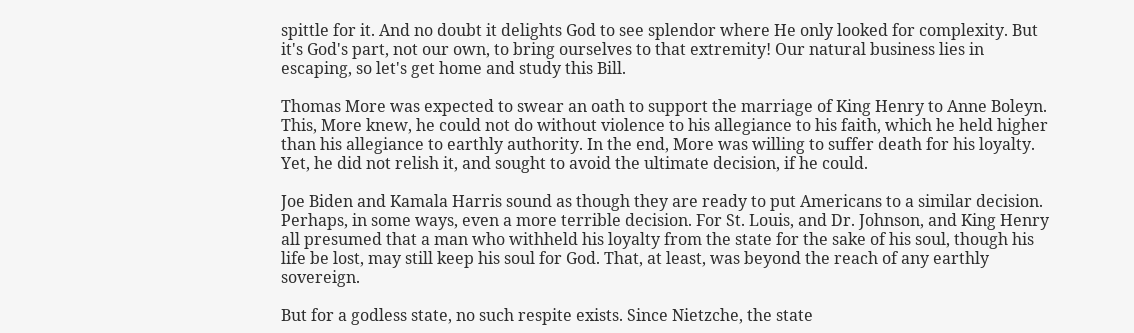spittle for it. And no doubt it delights God to see splendor where He only looked for complexity. But it's God's part, not our own, to bring ourselves to that extremity! Our natural business lies in escaping, so let's get home and study this Bill.

Thomas More was expected to swear an oath to support the marriage of King Henry to Anne Boleyn. This, More knew, he could not do without violence to his allegiance to his faith, which he held higher than his allegiance to earthly authority. In the end, More was willing to suffer death for his loyalty. Yet, he did not relish it, and sought to avoid the ultimate decision, if he could.

Joe Biden and Kamala Harris sound as though they are ready to put Americans to a similar decision. Perhaps, in some ways, even a more terrible decision. For St. Louis, and Dr. Johnson, and King Henry all presumed that a man who withheld his loyalty from the state for the sake of his soul, though his life be lost, may still keep his soul for God. That, at least, was beyond the reach of any earthly sovereign.

But for a godless state, no such respite exists. Since Nietzche, the state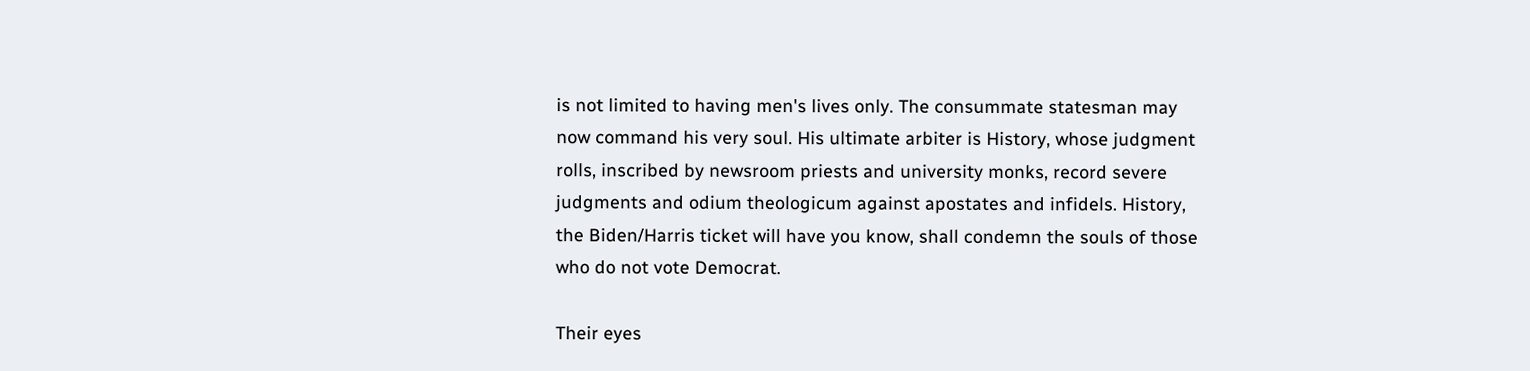is not limited to having men's lives only. The consummate statesman may now command his very soul. His ultimate arbiter is History, whose judgment rolls, inscribed by newsroom priests and university monks, record severe judgments and odium theologicum against apostates and infidels. History, the Biden/Harris ticket will have you know, shall condemn the souls of those who do not vote Democrat.

Their eyes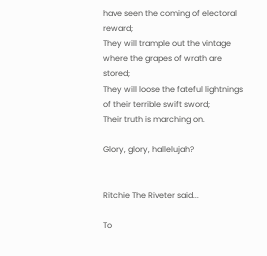have seen the coming of electoral reward;
They will trample out the vintage where the grapes of wrath are stored;
They will loose the fateful lightnings of their terrible swift sword;
Their truth is marching on.

Glory, glory, hallelujah?


Ritchie The Riveter said...

To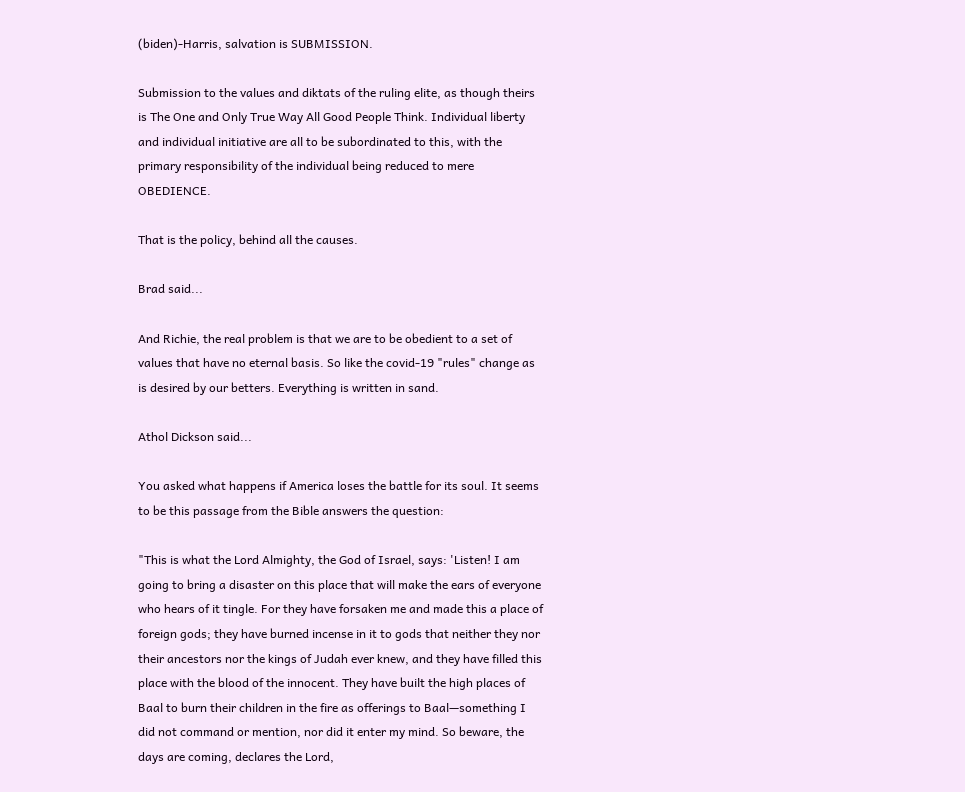(biden)-Harris, salvation is SUBMISSION.

Submission to the values and diktats of the ruling elite, as though theirs is The One and Only True Way All Good People Think. Individual liberty and individual initiative are all to be subordinated to this, with the primary responsibility of the individual being reduced to mere OBEDIENCE.

That is the policy, behind all the causes.

Brad said...

And Richie, the real problem is that we are to be obedient to a set of values that have no eternal basis. So like the covid-19 "rules" change as is desired by our betters. Everything is written in sand.

Athol Dickson said...

You asked what happens if America loses the battle for its soul. It seems to be this passage from the Bible answers the question:

"This is what the Lord Almighty, the God of Israel, says: 'Listen! I am going to bring a disaster on this place that will make the ears of everyone who hears of it tingle. For they have forsaken me and made this a place of foreign gods; they have burned incense in it to gods that neither they nor their ancestors nor the kings of Judah ever knew, and they have filled this place with the blood of the innocent. They have built the high places of Baal to burn their children in the fire as offerings to Baal—something I did not command or mention, nor did it enter my mind. So beware, the days are coming, declares the Lord,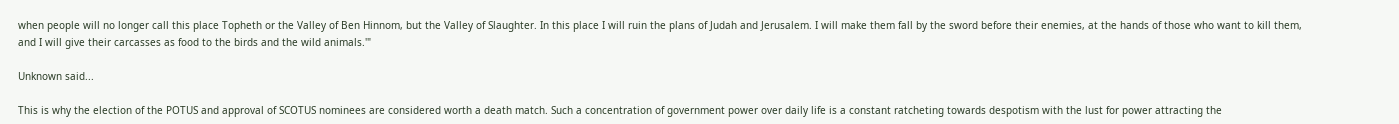when people will no longer call this place Topheth or the Valley of Ben Hinnom, but the Valley of Slaughter. In this place I will ruin the plans of Judah and Jerusalem. I will make them fall by the sword before their enemies, at the hands of those who want to kill them, and I will give their carcasses as food to the birds and the wild animals.'"

Unknown said...

This is why the election of the POTUS and approval of SCOTUS nominees are considered worth a death match. Such a concentration of government power over daily life is a constant ratcheting towards despotism with the lust for power attracting the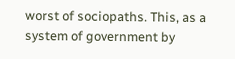worst of sociopaths. This, as a system of government by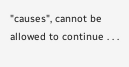"causes", cannot be allowed to continue . . .